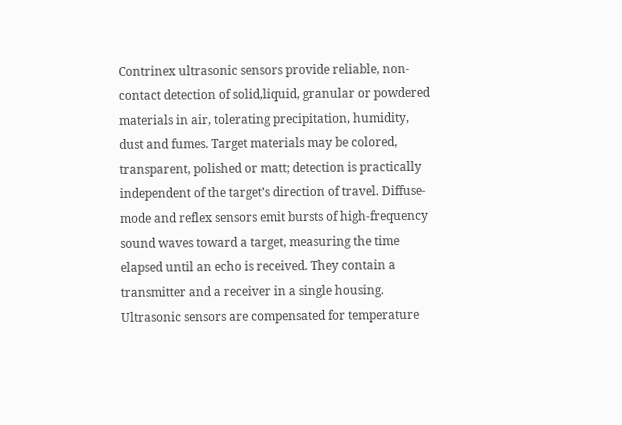Contrinex ultrasonic sensors provide reliable, non-contact detection of solid,liquid, granular or powdered materials in air, tolerating precipitation, humidity, dust and fumes. Target materials may be colored, transparent, polished or matt; detection is practically independent of the target’s direction of travel. Diffuse-mode and reflex sensors emit bursts of high-frequency sound waves toward a target, measuring the time elapsed until an echo is received. They contain a transmitter and a receiver in a single housing. Ultrasonic sensors are compensated for temperature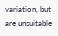variation, but are unsuitable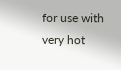for use with very hot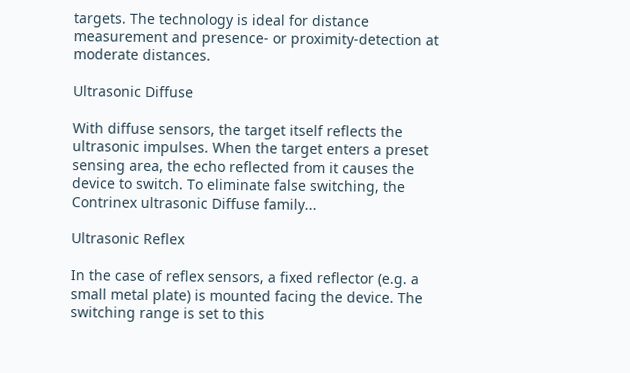targets. The technology is ideal for distance measurement and presence- or proximity-detection at moderate distances.

Ultrasonic Diffuse

With diffuse sensors, the target itself reflects the ultrasonic impulses. When the target enters a preset sensing area, the echo reflected from it causes the device to switch. To eliminate false switching, the Contrinex ultrasonic Diffuse family...

Ultrasonic Reflex

In the case of reflex sensors, a fixed reflector (e.g. a small metal plate) is mounted facing the device. The switching range is set to this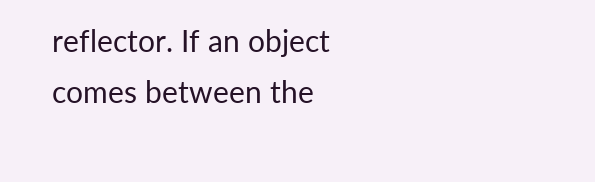reflector. If an object comes between the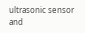ultrasonic sensor and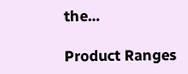the...

Product Ranges